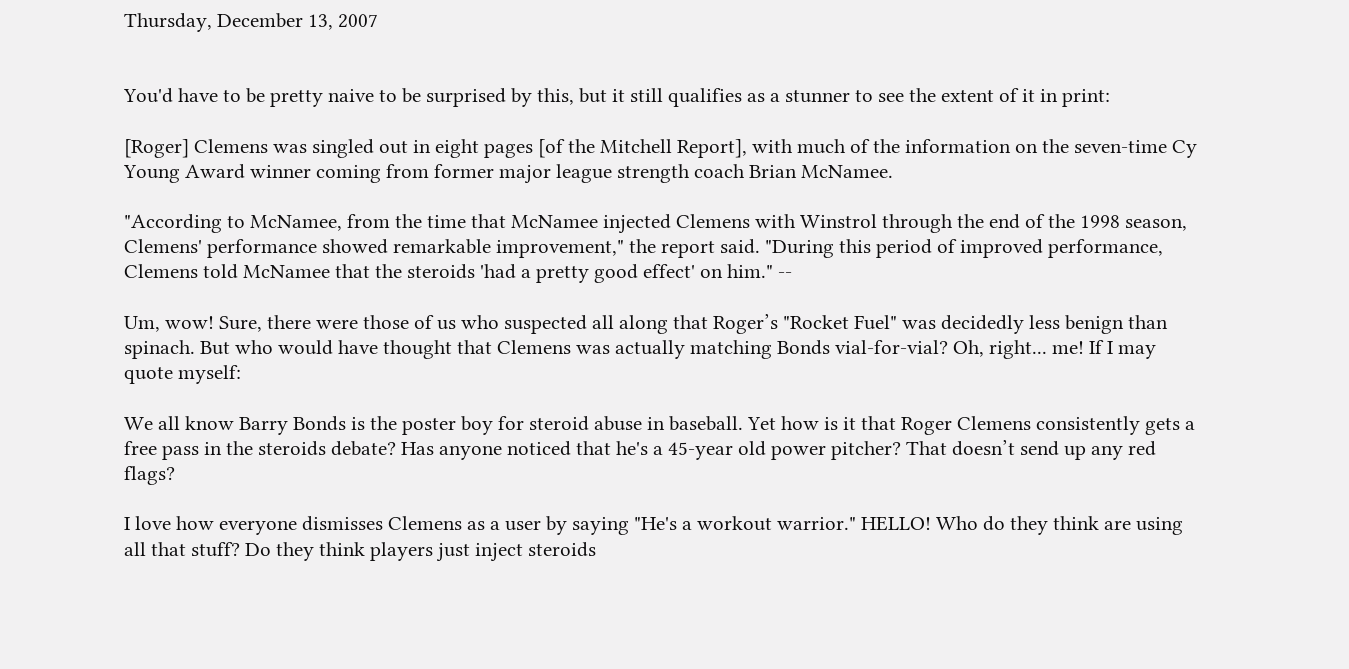Thursday, December 13, 2007


You'd have to be pretty naive to be surprised by this, but it still qualifies as a stunner to see the extent of it in print:

[Roger] Clemens was singled out in eight pages [of the Mitchell Report], with much of the information on the seven-time Cy Young Award winner coming from former major league strength coach Brian McNamee.

"According to McNamee, from the time that McNamee injected Clemens with Winstrol through the end of the 1998 season, Clemens' performance showed remarkable improvement," the report said. "During this period of improved performance, Clemens told McNamee that the steroids 'had a pretty good effect' on him." --

Um, wow! Sure, there were those of us who suspected all along that Roger’s "Rocket Fuel" was decidedly less benign than spinach. But who would have thought that Clemens was actually matching Bonds vial-for-vial? Oh, right... me! If I may quote myself:

We all know Barry Bonds is the poster boy for steroid abuse in baseball. Yet how is it that Roger Clemens consistently gets a free pass in the steroids debate? Has anyone noticed that he's a 45-year old power pitcher? That doesn’t send up any red flags?

I love how everyone dismisses Clemens as a user by saying "He's a workout warrior." HELLO! Who do they think are using all that stuff? Do they think players just inject steroids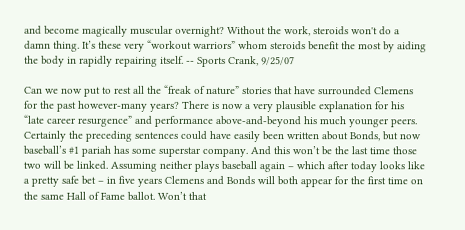and become magically muscular overnight? Without the work, steroids won't do a damn thing. It’s these very “workout warriors” whom steroids benefit the most by aiding the body in rapidly repairing itself. -- Sports Crank, 9/25/07

Can we now put to rest all the “freak of nature” stories that have surrounded Clemens for the past however-many years? There is now a very plausible explanation for his “late career resurgence” and performance above-and-beyond his much younger peers. Certainly the preceding sentences could have easily been written about Bonds, but now baseball’s #1 pariah has some superstar company. And this won’t be the last time those two will be linked. Assuming neither plays baseball again – which after today looks like a pretty safe bet – in five years Clemens and Bonds will both appear for the first time on the same Hall of Fame ballot. Won’t that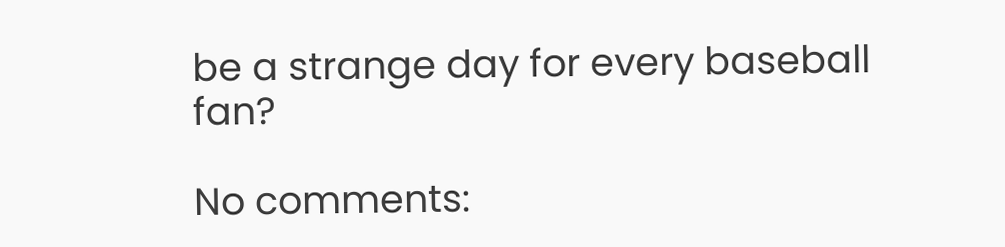be a strange day for every baseball fan?

No comments: